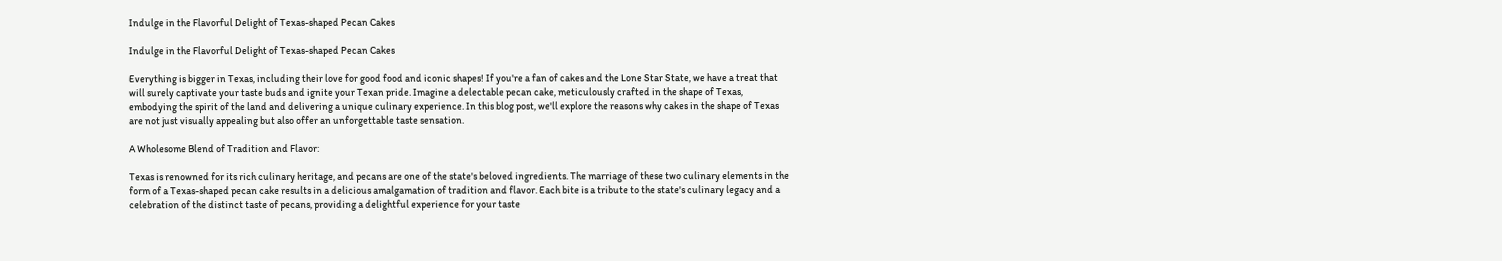Indulge in the Flavorful Delight of Texas-shaped Pecan Cakes

Indulge in the Flavorful Delight of Texas-shaped Pecan Cakes

Everything is bigger in Texas, including their love for good food and iconic shapes! If you're a fan of cakes and the Lone Star State, we have a treat that will surely captivate your taste buds and ignite your Texan pride. Imagine a delectable pecan cake, meticulously crafted in the shape of Texas, embodying the spirit of the land and delivering a unique culinary experience. In this blog post, we'll explore the reasons why cakes in the shape of Texas are not just visually appealing but also offer an unforgettable taste sensation.

A Wholesome Blend of Tradition and Flavor:

Texas is renowned for its rich culinary heritage, and pecans are one of the state's beloved ingredients. The marriage of these two culinary elements in the form of a Texas-shaped pecan cake results in a delicious amalgamation of tradition and flavor. Each bite is a tribute to the state's culinary legacy and a celebration of the distinct taste of pecans, providing a delightful experience for your taste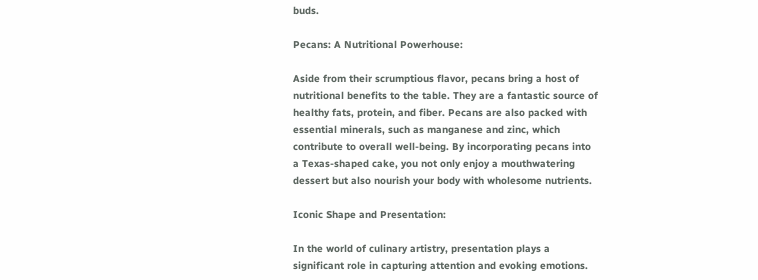buds.

Pecans: A Nutritional Powerhouse:

Aside from their scrumptious flavor, pecans bring a host of nutritional benefits to the table. They are a fantastic source of healthy fats, protein, and fiber. Pecans are also packed with essential minerals, such as manganese and zinc, which contribute to overall well-being. By incorporating pecans into a Texas-shaped cake, you not only enjoy a mouthwatering dessert but also nourish your body with wholesome nutrients.

Iconic Shape and Presentation:

In the world of culinary artistry, presentation plays a significant role in capturing attention and evoking emotions.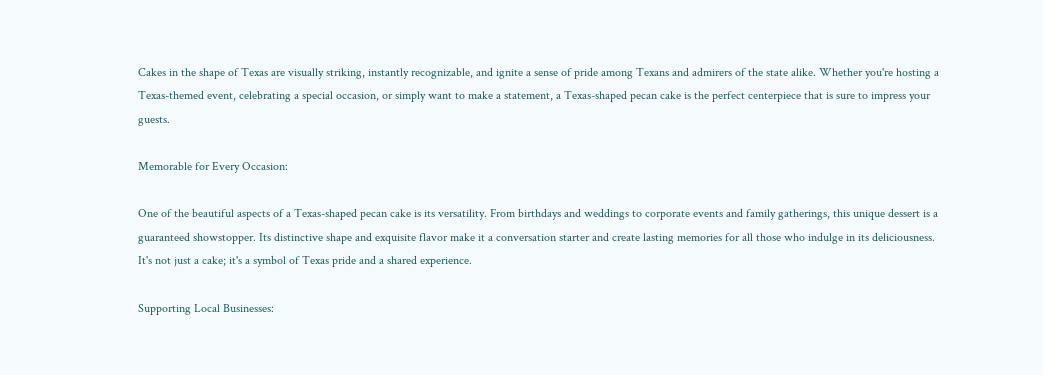Cakes in the shape of Texas are visually striking, instantly recognizable, and ignite a sense of pride among Texans and admirers of the state alike. Whether you're hosting a Texas-themed event, celebrating a special occasion, or simply want to make a statement, a Texas-shaped pecan cake is the perfect centerpiece that is sure to impress your guests.

Memorable for Every Occasion:

One of the beautiful aspects of a Texas-shaped pecan cake is its versatility. From birthdays and weddings to corporate events and family gatherings, this unique dessert is a guaranteed showstopper. Its distinctive shape and exquisite flavor make it a conversation starter and create lasting memories for all those who indulge in its deliciousness. It's not just a cake; it's a symbol of Texas pride and a shared experience.

Supporting Local Businesses: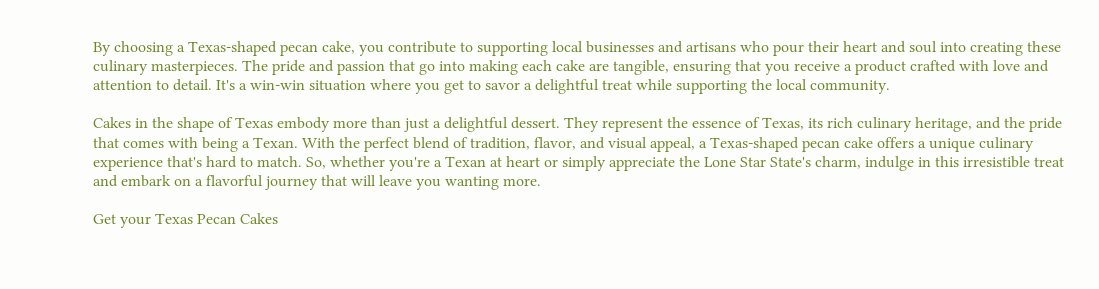By choosing a Texas-shaped pecan cake, you contribute to supporting local businesses and artisans who pour their heart and soul into creating these culinary masterpieces. The pride and passion that go into making each cake are tangible, ensuring that you receive a product crafted with love and attention to detail. It's a win-win situation where you get to savor a delightful treat while supporting the local community.

Cakes in the shape of Texas embody more than just a delightful dessert. They represent the essence of Texas, its rich culinary heritage, and the pride that comes with being a Texan. With the perfect blend of tradition, flavor, and visual appeal, a Texas-shaped pecan cake offers a unique culinary experience that's hard to match. So, whether you're a Texan at heart or simply appreciate the Lone Star State's charm, indulge in this irresistible treat and embark on a flavorful journey that will leave you wanting more.

Get your Texas Pecan Cakes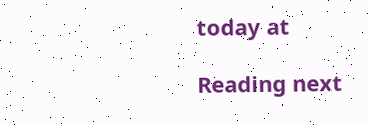today at

Reading next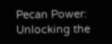Pecan Power: Unlocking the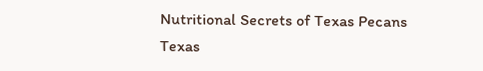Nutritional Secrets of Texas Pecans
Texas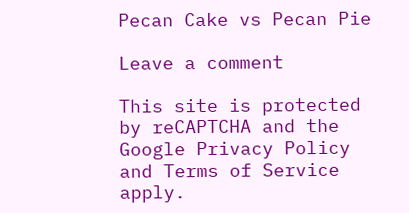Pecan Cake vs Pecan Pie

Leave a comment

This site is protected by reCAPTCHA and the Google Privacy Policy and Terms of Service apply.